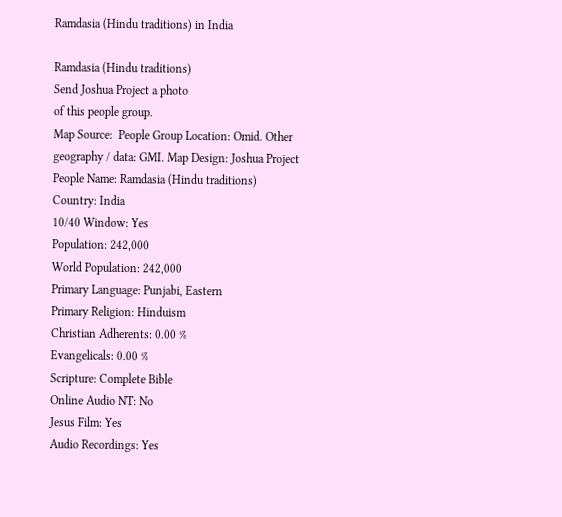Ramdasia (Hindu traditions) in India

Ramdasia (Hindu traditions)
Send Joshua Project a photo
of this people group.
Map Source:  People Group Location: Omid. Other geography / data: GMI. Map Design: Joshua Project
People Name: Ramdasia (Hindu traditions)
Country: India
10/40 Window: Yes
Population: 242,000
World Population: 242,000
Primary Language: Punjabi, Eastern
Primary Religion: Hinduism
Christian Adherents: 0.00 %
Evangelicals: 0.00 %
Scripture: Complete Bible
Online Audio NT: No
Jesus Film: Yes
Audio Recordings: Yes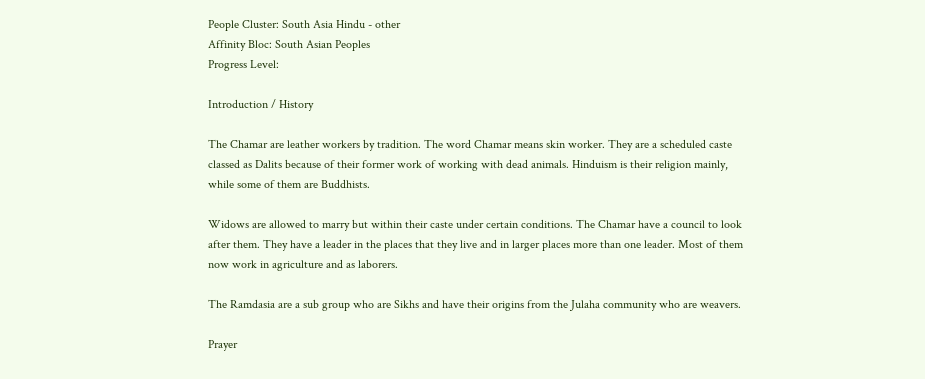People Cluster: South Asia Hindu - other
Affinity Bloc: South Asian Peoples
Progress Level:

Introduction / History

The Chamar are leather workers by tradition. The word Chamar means skin worker. They are a scheduled caste classed as Dalits because of their former work of working with dead animals. Hinduism is their religion mainly, while some of them are Buddhists.

Widows are allowed to marry but within their caste under certain conditions. The Chamar have a council to look after them. They have a leader in the places that they live and in larger places more than one leader. Most of them now work in agriculture and as laborers.

The Ramdasia are a sub group who are Sikhs and have their origins from the Julaha community who are weavers.

Prayer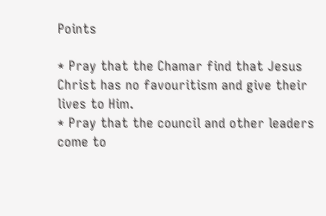Points

* Pray that the Chamar find that Jesus Christ has no favouritism and give their lives to Him.
* Pray that the council and other leaders come to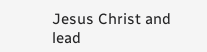Jesus Christ and lead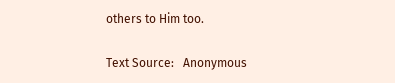others to Him too.

Text Source:   Anonymous